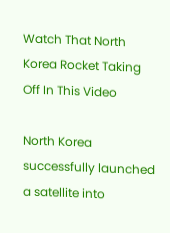Watch That North Korea Rocket Taking Off In This Video

North Korea successfully launched a satellite into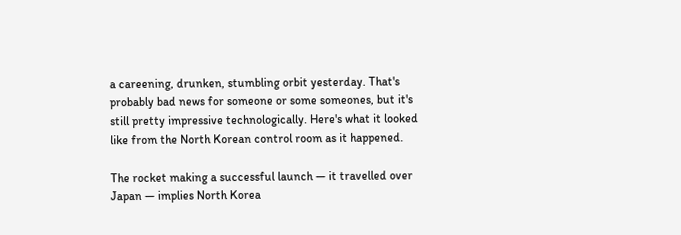a careening, drunken, stumbling orbit yesterday. That's probably bad news for someone or some someones, but it's still pretty impressive technologically. Here's what it looked like from the North Korean control room as it happened.

The rocket making a successful launch — it travelled over Japan — implies North Korea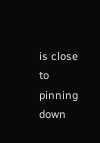is close to pinning down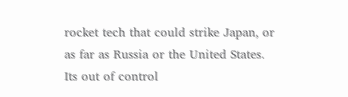rocket tech that could strike Japan, or as far as Russia or the United States. Its out of control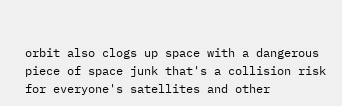orbit also clogs up space with a dangerous piece of space junk that's a collision risk for everyone's satellites and other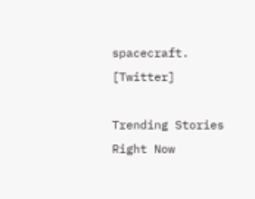spacecraft. [Twitter]

Trending Stories Right Now